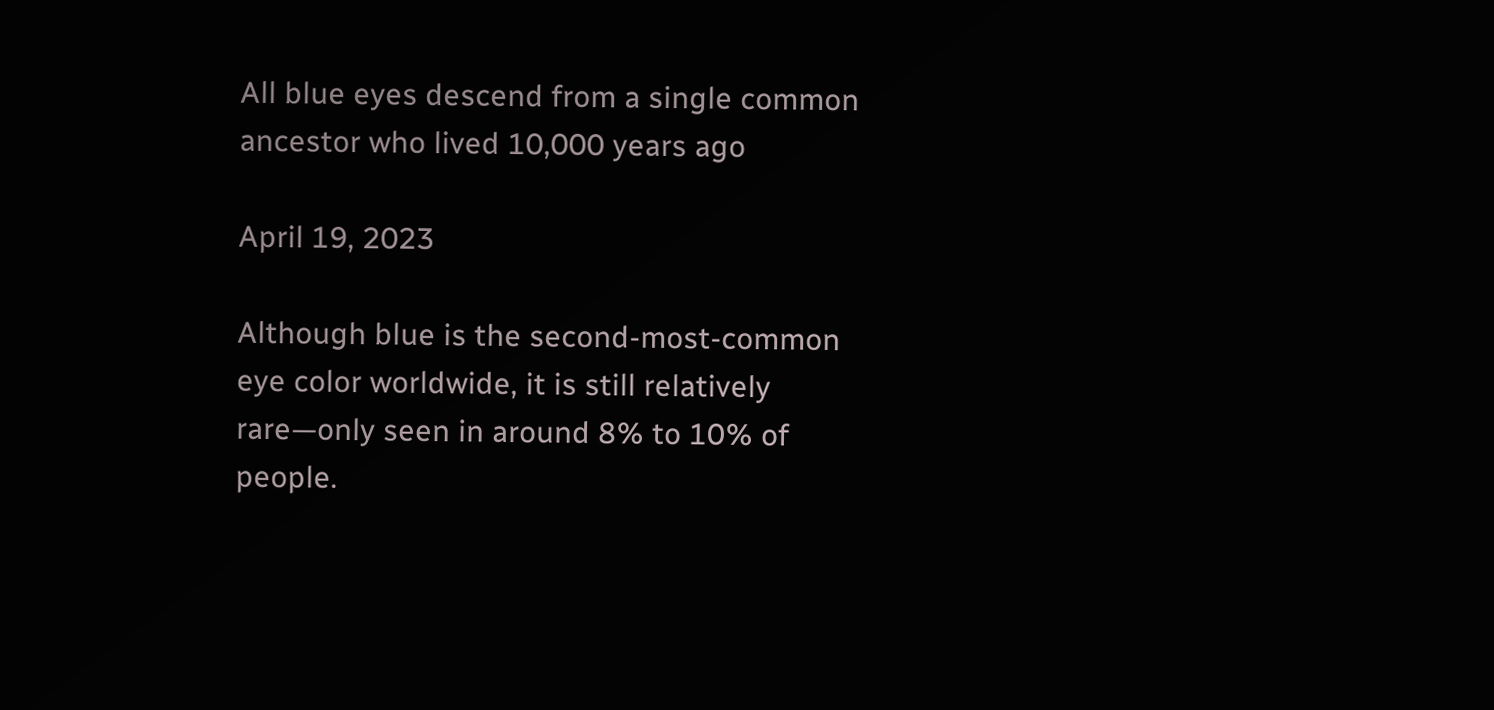All blue eyes descend from a single common ancestor who lived 10,000 years ago

April 19, 2023

Although blue is the second-most-common eye color worldwide, it is still relatively rare—only seen in around 8% to 10% of people.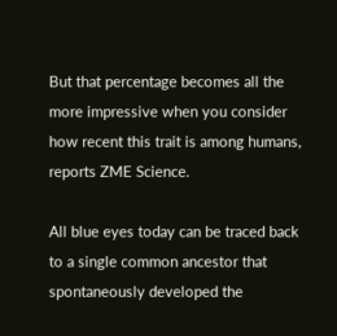But that percentage becomes all the more impressive when you consider how recent this trait is among humans, reports ZME Science.

All blue eyes today can be traced back to a single common ancestor that spontaneously developed the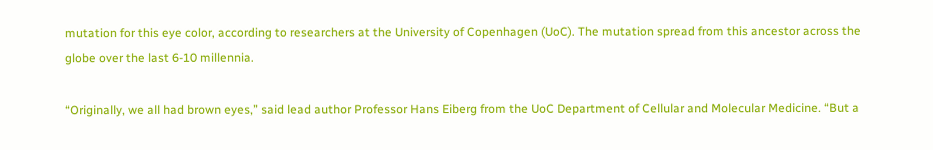mutation for this eye color, according to researchers at the University of Copenhagen (UoC). The mutation spread from this ancestor across the globe over the last 6-10 millennia.

“Originally, we all had brown eyes,” said lead author Professor Hans Eiberg from the UoC Department of Cellular and Molecular Medicine. “But a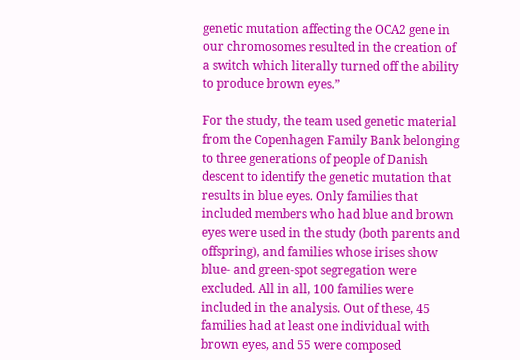genetic mutation affecting the OCA2 gene in our chromosomes resulted in the creation of a switch which literally turned off the ability to produce brown eyes.”

For the study, the team used genetic material from the Copenhagen Family Bank belonging to three generations of people of Danish descent to identify the genetic mutation that results in blue eyes. Only families that included members who had blue and brown eyes were used in the study (both parents and offspring), and families whose irises show blue- and green-spot segregation were excluded. All in all, 100 families were included in the analysis. Out of these, 45 families had at least one individual with brown eyes, and 55 were composed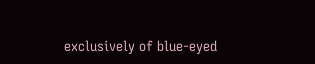exclusively of blue-eyed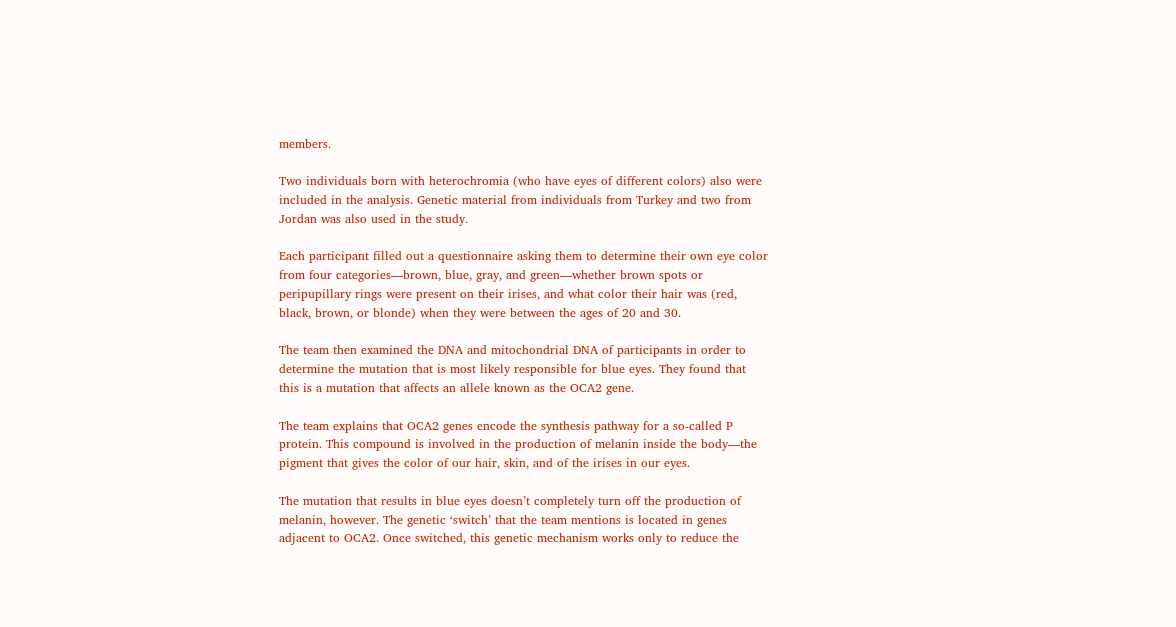members.

Two individuals born with heterochromia (who have eyes of different colors) also were included in the analysis. Genetic material from individuals from Turkey and two from Jordan was also used in the study.

Each participant filled out a questionnaire asking them to determine their own eye color from four categories—brown, blue, gray, and green—whether brown spots or peripupillary rings were present on their irises, and what color their hair was (red, black, brown, or blonde) when they were between the ages of 20 and 30.

The team then examined the DNA and mitochondrial DNA of participants in order to determine the mutation that is most likely responsible for blue eyes. They found that this is a mutation that affects an allele known as the OCA2 gene.

The team explains that OCA2 genes encode the synthesis pathway for a so-called P protein. This compound is involved in the production of melanin inside the body—the pigment that gives the color of our hair, skin, and of the irises in our eyes.

The mutation that results in blue eyes doesn’t completely turn off the production of melanin, however. The genetic ‘switch’ that the team mentions is located in genes adjacent to OCA2. Once switched, this genetic mechanism works only to reduce the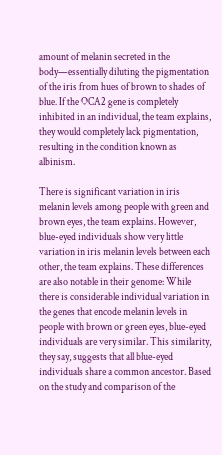amount of melanin secreted in the body—essentially diluting the pigmentation of the iris from hues of brown to shades of blue. If the OCA2 gene is completely inhibited in an individual, the team explains, they would completely lack pigmentation, resulting in the condition known as albinism.

There is significant variation in iris melanin levels among people with green and brown eyes, the team explains. However, blue-eyed individuals show very little variation in iris melanin levels between each other, the team explains. These differences are also notable in their genome: While there is considerable individual variation in the genes that encode melanin levels in people with brown or green eyes, blue-eyed individuals are very similar. This similarity, they say, suggests that all blue-eyed individuals share a common ancestor. Based on the study and comparison of the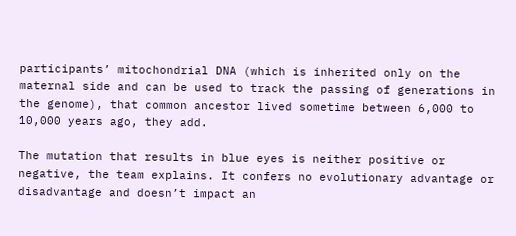participants’ mitochondrial DNA (which is inherited only on the maternal side and can be used to track the passing of generations in the genome), that common ancestor lived sometime between 6,000 to 10,000 years ago, they add.

The mutation that results in blue eyes is neither positive or negative, the team explains. It confers no evolutionary advantage or disadvantage and doesn’t impact an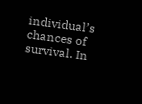individual’s chances of survival. In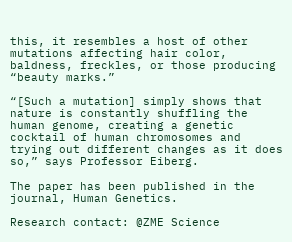this, it resembles a host of other mutations affecting hair color, baldness, freckles, or those producing “beauty marks.”

“[Such a mutation] simply shows that nature is constantly shuffling the human genome, creating a genetic cocktail of human chromosomes and trying out different changes as it does so,” says Professor Eiberg.

The paper has been published in the journal, Human Genetics.

Research contact: @ZME Science